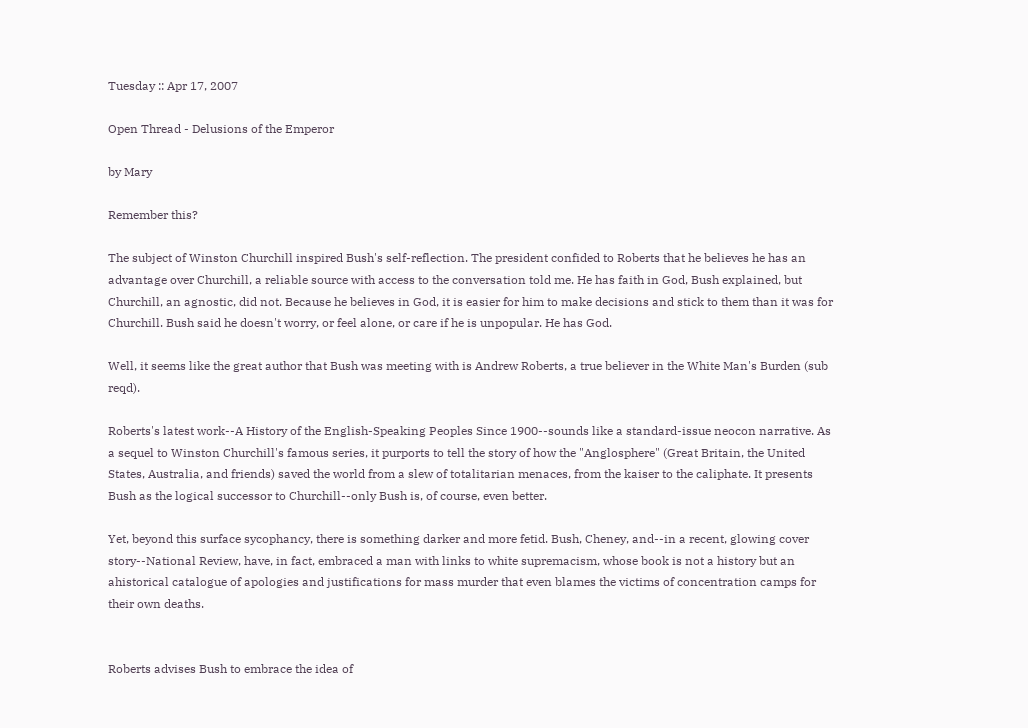Tuesday :: Apr 17, 2007

Open Thread - Delusions of the Emperor

by Mary

Remember this?

The subject of Winston Churchill inspired Bush's self-reflection. The president confided to Roberts that he believes he has an advantage over Churchill, a reliable source with access to the conversation told me. He has faith in God, Bush explained, but Churchill, an agnostic, did not. Because he believes in God, it is easier for him to make decisions and stick to them than it was for Churchill. Bush said he doesn't worry, or feel alone, or care if he is unpopular. He has God.

Well, it seems like the great author that Bush was meeting with is Andrew Roberts, a true believer in the White Man's Burden (sub reqd).

Roberts's latest work--A History of the English-Speaking Peoples Since 1900--sounds like a standard-issue neocon narrative. As a sequel to Winston Churchill's famous series, it purports to tell the story of how the "Anglosphere" (Great Britain, the United States, Australia, and friends) saved the world from a slew of totalitarian menaces, from the kaiser to the caliphate. It presents Bush as the logical successor to Churchill--only Bush is, of course, even better.

Yet, beyond this surface sycophancy, there is something darker and more fetid. Bush, Cheney, and--in a recent, glowing cover story--National Review, have, in fact, embraced a man with links to white supremacism, whose book is not a history but an ahistorical catalogue of apologies and justifications for mass murder that even blames the victims of concentration camps for their own deaths.


Roberts advises Bush to embrace the idea of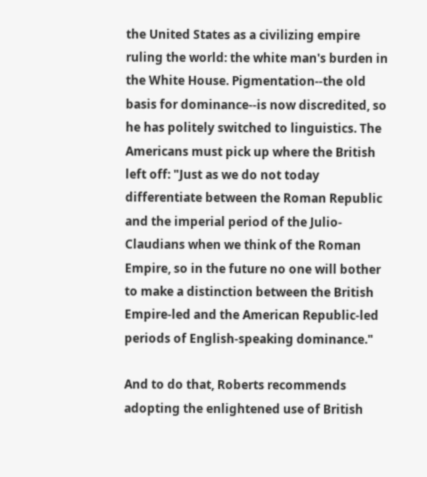the United States as a civilizing empire ruling the world: the white man's burden in the White House. Pigmentation--the old basis for dominance--is now discredited, so he has politely switched to linguistics. The Americans must pick up where the British left off: "Just as we do not today differentiate between the Roman Republic and the imperial period of the Julio-Claudians when we think of the Roman Empire, so in the future no one will bother to make a distinction between the British Empire-led and the American Republic-led periods of English-speaking dominance."

And to do that, Roberts recommends adopting the enlightened use of British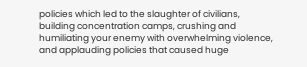policies which led to the slaughter of civilians, building concentration camps, crushing and humiliating your enemy with overwhelming violence, and applauding policies that caused huge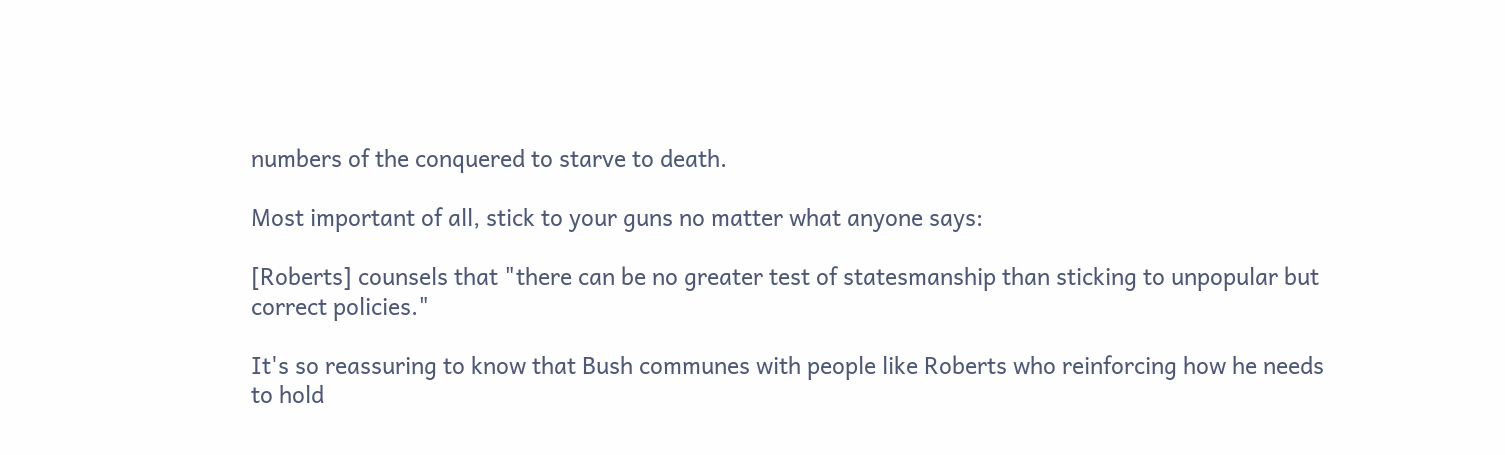numbers of the conquered to starve to death.

Most important of all, stick to your guns no matter what anyone says:

[Roberts] counsels that "there can be no greater test of statesmanship than sticking to unpopular but correct policies."

It's so reassuring to know that Bush communes with people like Roberts who reinforcing how he needs to hold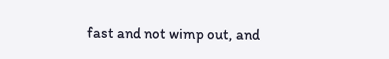fast and not wimp out, and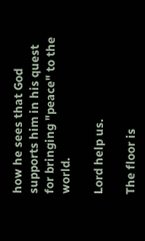how he sees that God supports him in his quest for bringing "peace" to the world.

Lord help us.

The floor is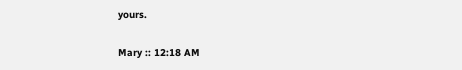yours.

Mary :: 12:18 AM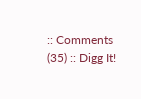:: Comments (35) :: Digg It!